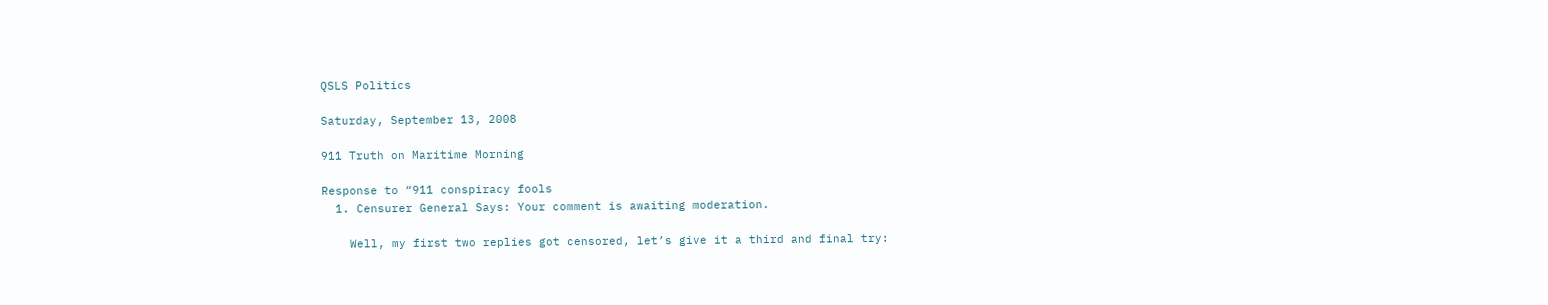QSLS Politics

Saturday, September 13, 2008

911 Truth on Maritime Morning

Response to “911 conspiracy fools
  1. Censurer General Says: Your comment is awaiting moderation.

    Well, my first two replies got censored, let’s give it a third and final try: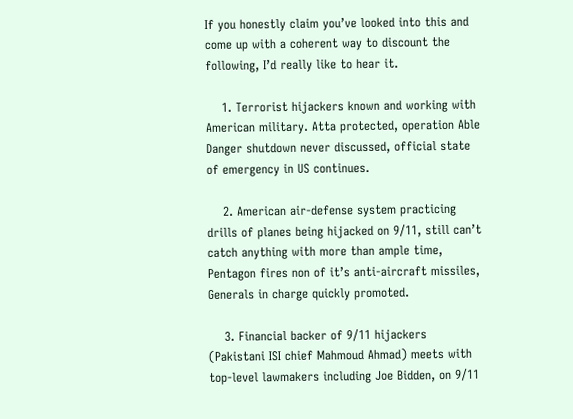If you honestly claim you’ve looked into this and come up with a coherent way to discount the following, I’d really like to hear it.

    1. Terrorist hijackers known and working with American military. Atta protected, operation Able Danger shutdown never discussed, official state of emergency in US continues.

    2. American air-defense system practicing drills of planes being hijacked on 9/11, still can’t catch anything with more than ample time, Pentagon fires non of it’s anti-aircraft missiles, Generals in charge quickly promoted.

    3. Financial backer of 9/11 hijackers (Pakistani ISI chief Mahmoud Ahmad) meets with top-level lawmakers including Joe Bidden, on 9/11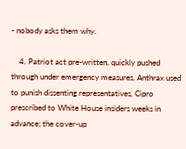- nobody asks them why.

    4. Patriot act pre-written, quickly pushed through under emergency measures, Anthrax used to punish dissenting representatives, Cipro prescribed to White House insiders weeks in advance; the cover-up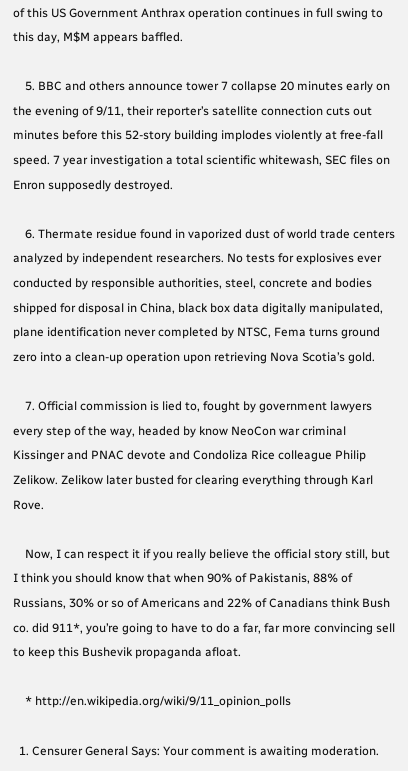of this US Government Anthrax operation continues in full swing to this day, M$M appears baffled.

    5. BBC and others announce tower 7 collapse 20 minutes early on the evening of 9/11, their reporter’s satellite connection cuts out minutes before this 52-story building implodes violently at free-fall speed. 7 year investigation a total scientific whitewash, SEC files on Enron supposedly destroyed.

    6. Thermate residue found in vaporized dust of world trade centers analyzed by independent researchers. No tests for explosives ever conducted by responsible authorities, steel, concrete and bodies shipped for disposal in China, black box data digitally manipulated, plane identification never completed by NTSC, Fema turns ground zero into a clean-up operation upon retrieving Nova Scotia’s gold.

    7. Official commission is lied to, fought by government lawyers every step of the way, headed by know NeoCon war criminal Kissinger and PNAC devote and Condoliza Rice colleague Philip Zelikow. Zelikow later busted for clearing everything through Karl Rove.

    Now, I can respect it if you really believe the official story still, but I think you should know that when 90% of Pakistanis, 88% of Russians, 30% or so of Americans and 22% of Canadians think Bush co. did 911*, you’re going to have to do a far, far more convincing sell to keep this Bushevik propaganda afloat.

    * http://en.wikipedia.org/wiki/9/11_opinion_polls

  1. Censurer General Says: Your comment is awaiting moderation.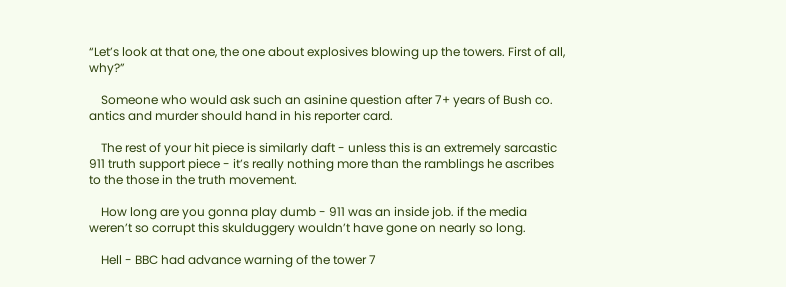“Let’s look at that one, the one about explosives blowing up the towers. First of all, why?”

    Someone who would ask such an asinine question after 7+ years of Bush co. antics and murder should hand in his reporter card.

    The rest of your hit piece is similarly daft - unless this is an extremely sarcastic 911 truth support piece - it’s really nothing more than the ramblings he ascribes to the those in the truth movement.

    How long are you gonna play dumb - 911 was an inside job. if the media weren’t so corrupt this skulduggery wouldn’t have gone on nearly so long.

    Hell - BBC had advance warning of the tower 7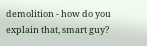demolition - how do you explain that, smart guy?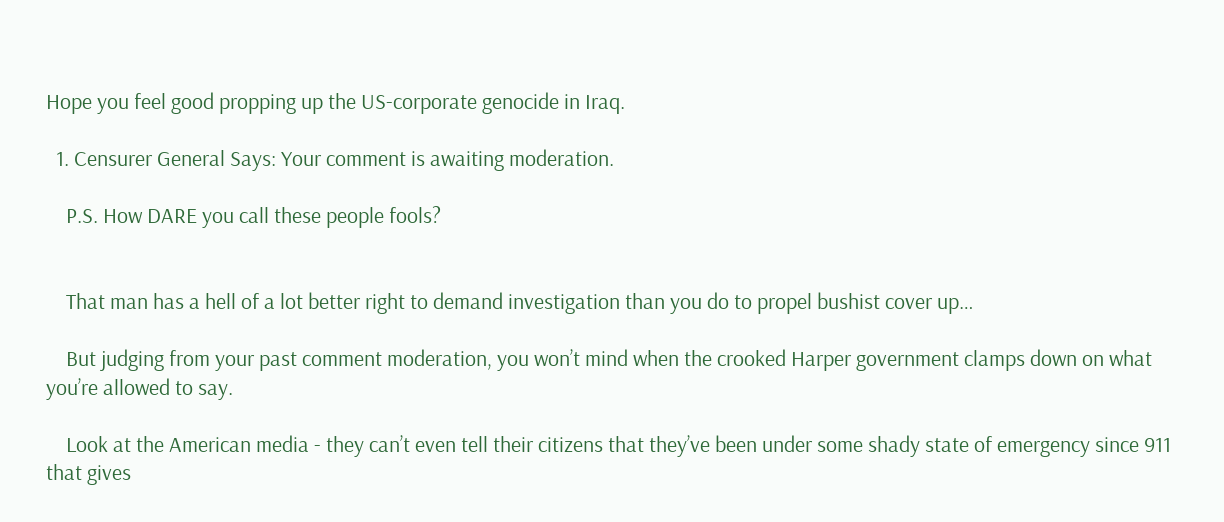Hope you feel good propping up the US-corporate genocide in Iraq.

  1. Censurer General Says: Your comment is awaiting moderation.

    P.S. How DARE you call these people fools?


    That man has a hell of a lot better right to demand investigation than you do to propel bushist cover up…

    But judging from your past comment moderation, you won’t mind when the crooked Harper government clamps down on what you’re allowed to say.

    Look at the American media - they can’t even tell their citizens that they’ve been under some shady state of emergency since 911 that gives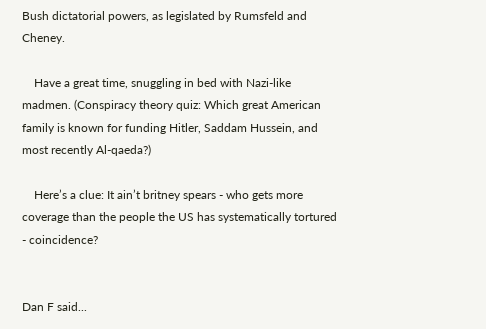Bush dictatorial powers, as legislated by Rumsfeld and Cheney.

    Have a great time, snuggling in bed with Nazi-like madmen. (Conspiracy theory quiz: Which great American family is known for funding Hitler, Saddam Hussein, and most recently Al-qaeda?)

    Here’s a clue: It ain’t britney spears - who gets more coverage than the people the US has systematically tortured - coincidence?


Dan F said...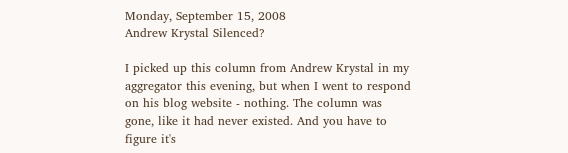Monday, September 15, 2008
Andrew Krystal Silenced?

I picked up this column from Andrew Krystal in my aggregator this evening, but when I went to respond on his blog website - nothing. The column was gone, like it had never existed. And you have to figure it's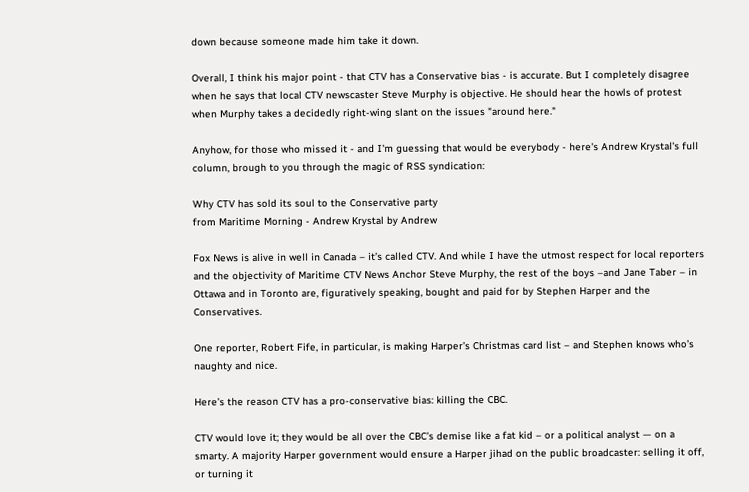down because someone made him take it down.

Overall, I think his major point - that CTV has a Conservative bias - is accurate. But I completely disagree when he says that local CTV newscaster Steve Murphy is objective. He should hear the howls of protest when Murphy takes a decidedly right-wing slant on the issues "around here."

Anyhow, for those who missed it - and I'm guessing that would be everybody - here's Andrew Krystal's full column, brough to you through the magic of RSS syndication:

Why CTV has sold its soul to the Conservative party
from Maritime Morning - Andrew Krystal by Andrew

Fox News is alive in well in Canada – it’s called CTV. And while I have the utmost respect for local reporters and the objectivity of Maritime CTV News Anchor Steve Murphy, the rest of the boys –and Jane Taber – in Ottawa and in Toronto are, figuratively speaking, bought and paid for by Stephen Harper and the Conservatives.

One reporter, Robert Fife, in particular, is making Harper’s Christmas card list – and Stephen knows who’s naughty and nice.

Here’s the reason CTV has a pro-conservative bias: killing the CBC.

CTV would love it; they would be all over the CBC’s demise like a fat kid – or a political analyst — on a smarty. A majority Harper government would ensure a Harper jihad on the public broadcaster: selling it off, or turning it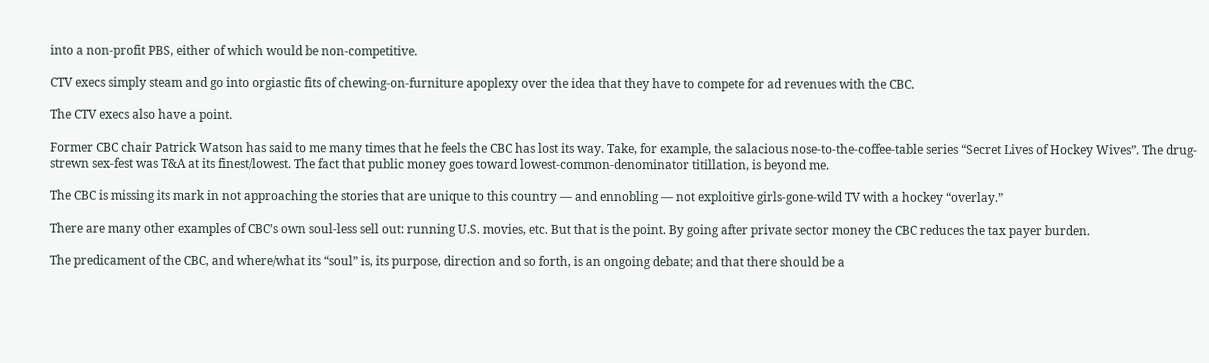into a non-profit PBS, either of which would be non-competitive.

CTV execs simply steam and go into orgiastic fits of chewing-on-furniture apoplexy over the idea that they have to compete for ad revenues with the CBC.

The CTV execs also have a point.

Former CBC chair Patrick Watson has said to me many times that he feels the CBC has lost its way. Take, for example, the salacious nose-to-the-coffee-table series “Secret Lives of Hockey Wives”. The drug-strewn sex-fest was T&A at its finest/lowest. The fact that public money goes toward lowest-common-denominator titillation, is beyond me.

The CBC is missing its mark in not approaching the stories that are unique to this country — and ennobling — not exploitive girls-gone-wild TV with a hockey “overlay.”

There are many other examples of CBC’s own soul-less sell out: running U.S. movies, etc. But that is the point. By going after private sector money the CBC reduces the tax payer burden.

The predicament of the CBC, and where/what its “soul” is, its purpose, direction and so forth, is an ongoing debate; and that there should be a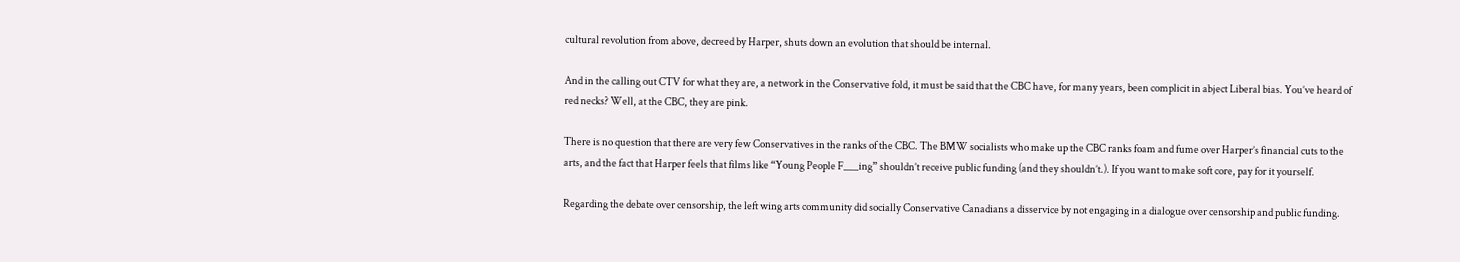cultural revolution from above, decreed by Harper, shuts down an evolution that should be internal.

And in the calling out CTV for what they are, a network in the Conservative fold, it must be said that the CBC have, for many years, been complicit in abject Liberal bias. You’ve heard of red necks? Well, at the CBC, they are pink.

There is no question that there are very few Conservatives in the ranks of the CBC. The BMW socialists who make up the CBC ranks foam and fume over Harper’s financial cuts to the arts, and the fact that Harper feels that films like “Young People F___ing” shouldn’t receive public funding (and they shouldn’t.). If you want to make soft core, pay for it yourself.

Regarding the debate over censorship, the left wing arts community did socially Conservative Canadians a disservice by not engaging in a dialogue over censorship and public funding.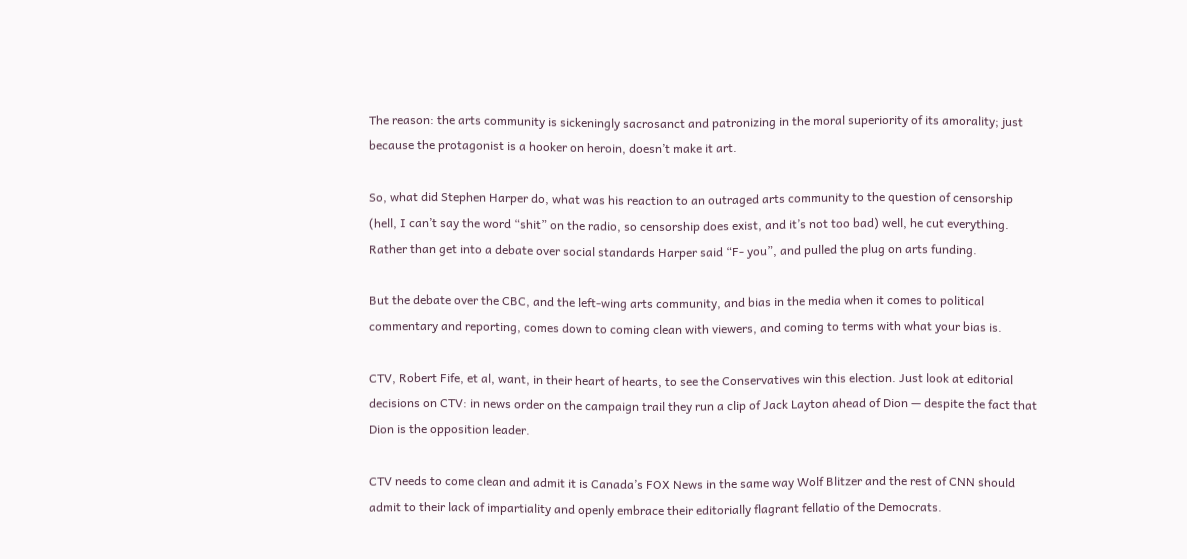The reason: the arts community is sickeningly sacrosanct and patronizing in the moral superiority of its amorality; just because the protagonist is a hooker on heroin, doesn’t make it art.

So, what did Stephen Harper do, what was his reaction to an outraged arts community to the question of censorship (hell, I can’t say the word “shit” on the radio, so censorship does exist, and it’s not too bad) well, he cut everything. Rather than get into a debate over social standards Harper said “F- you”, and pulled the plug on arts funding.

But the debate over the CBC, and the left-wing arts community, and bias in the media when it comes to political commentary and reporting, comes down to coming clean with viewers, and coming to terms with what your bias is.

CTV, Robert Fife, et al, want, in their heart of hearts, to see the Conservatives win this election. Just look at editorial decisions on CTV: in news order on the campaign trail they run a clip of Jack Layton ahead of Dion — despite the fact that Dion is the opposition leader.

CTV needs to come clean and admit it is Canada’s FOX News in the same way Wolf Blitzer and the rest of CNN should admit to their lack of impartiality and openly embrace their editorially flagrant fellatio of the Democrats.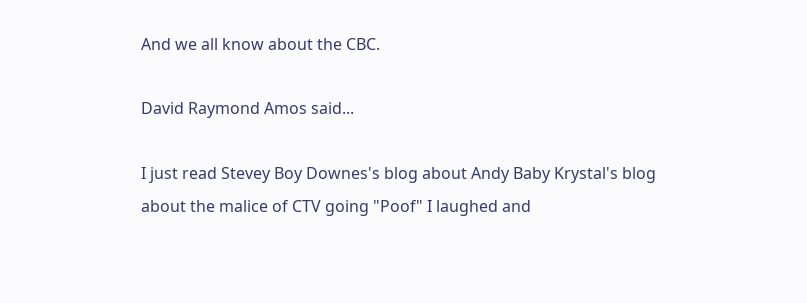And we all know about the CBC.

David Raymond Amos said...

I just read Stevey Boy Downes's blog about Andy Baby Krystal's blog about the malice of CTV going "Poof" I laughed and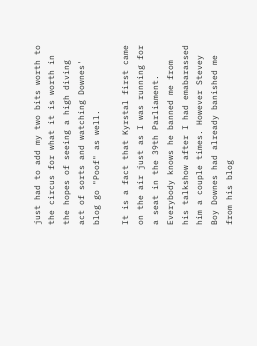just had to add my two bits worth to the circus for what it is worth in the hopes of seeing a high diving act of sorts and watching Downes' blog go "Poof" as well.

It is a fact that Kyrstal first came on the air just as I was running for a seat in the 39th Parliament. Everybody knows he banned me from his talkshow after I had emabarassed him a couple times. However Stevey Boy Downes had already banished me from his blog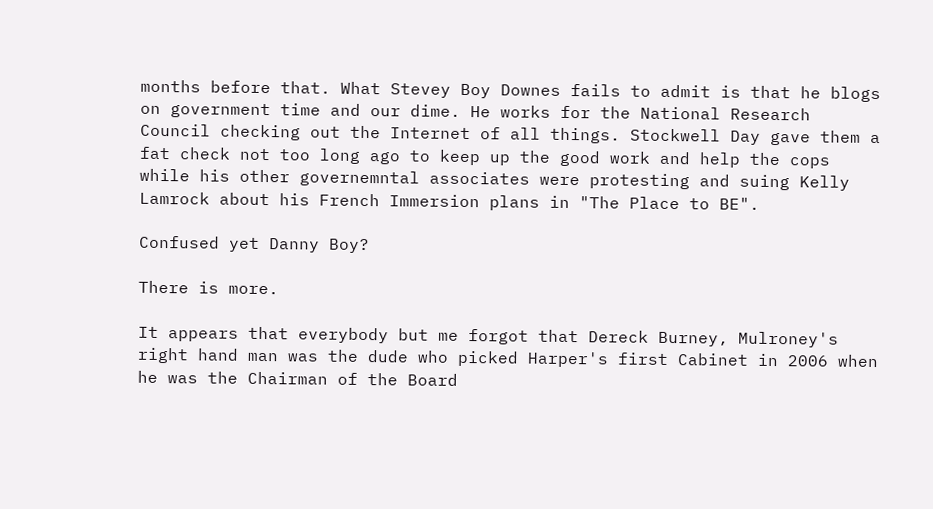months before that. What Stevey Boy Downes fails to admit is that he blogs on government time and our dime. He works for the National Research Council checking out the Internet of all things. Stockwell Day gave them a fat check not too long ago to keep up the good work and help the cops while his other governemntal associates were protesting and suing Kelly Lamrock about his French Immersion plans in "The Place to BE".

Confused yet Danny Boy?

There is more.

It appears that everybody but me forgot that Dereck Burney, Mulroney's right hand man was the dude who picked Harper's first Cabinet in 2006 when he was the Chairman of the Board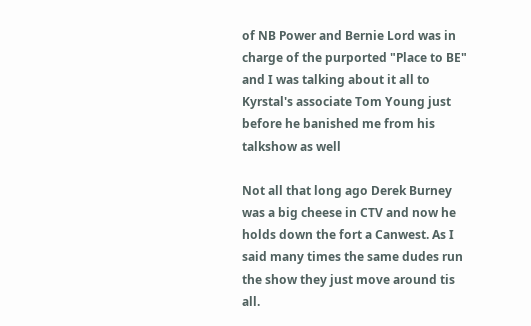of NB Power and Bernie Lord was in charge of the purported "Place to BE" and I was talking about it all to Kyrstal's associate Tom Young just before he banished me from his talkshow as well

Not all that long ago Derek Burney was a big cheese in CTV and now he holds down the fort a Canwest. As I said many times the same dudes run the show they just move around tis all.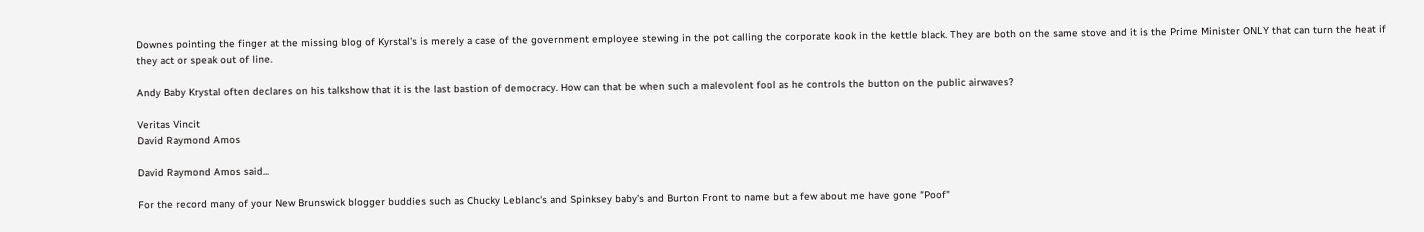Downes pointing the finger at the missing blog of Kyrstal's is merely a case of the government employee stewing in the pot calling the corporate kook in the kettle black. They are both on the same stove and it is the Prime Minister ONLY that can turn the heat if they act or speak out of line.

Andy Baby Krystal often declares on his talkshow that it is the last bastion of democracy. How can that be when such a malevolent fool as he controls the button on the public airwaves?

Veritas Vincit
David Raymond Amos

David Raymond Amos said...

For the record many of your New Brunswick blogger buddies such as Chucky Leblanc's and Spinksey baby's and Burton Front to name but a few about me have gone "Poof"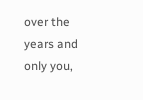over the years and only you,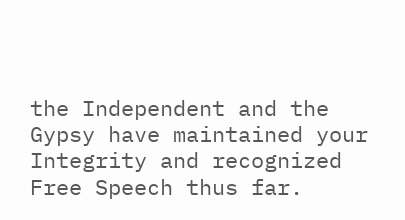the Independent and the Gypsy have maintained your Integrity and recognized Free Speech thus far.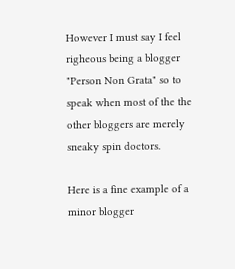However I must say I feel righeous being a blogger "Person Non Grata" so to speak when most of the the other bloggers are merely sneaky spin doctors.

Here is a fine example of a minor blogger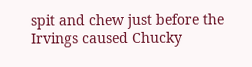spit and chew just before the Irvings caused Chucky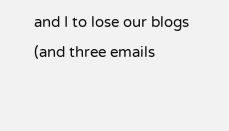and I to lose our blogs (and three emails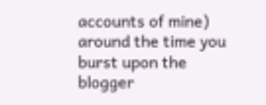accounts of mine) around the time you burst upon the blogger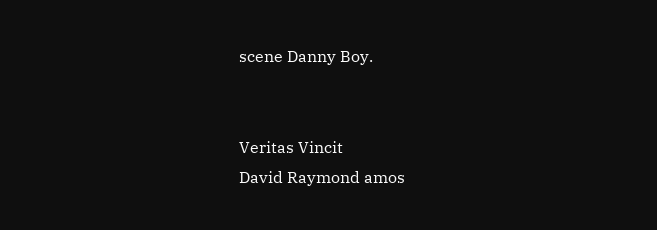scene Danny Boy.


Veritas Vincit
David Raymond amos